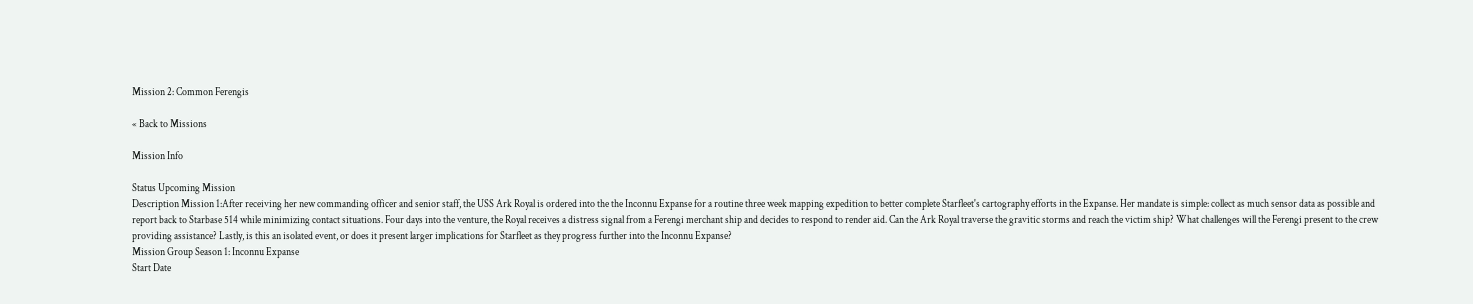Mission 2: Common Ferengis

« Back to Missions

Mission Info

Status Upcoming Mission
Description Mission 1:After receiving her new commanding officer and senior staff, the USS Ark Royal is ordered into the the Inconnu Expanse for a routine three week mapping expedition to better complete Starfleet's cartography efforts in the Expanse. Her mandate is simple: collect as much sensor data as possible and report back to Starbase 514 while minimizing contact situations. Four days into the venture, the Royal receives a distress signal from a Ferengi merchant ship and decides to respond to render aid. Can the Ark Royal traverse the gravitic storms and reach the victim ship? What challenges will the Ferengi present to the crew providing assistance? Lastly, is this an isolated event, or does it present larger implications for Starfleet as they progress further into the Inconnu Expanse?
Mission Group Season 1: Inconnu Expanse
Start Date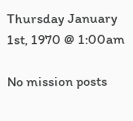Thursday January 1st, 1970 @ 1:00am

No mission posts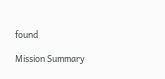found

Mission Summary